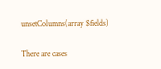unsetColumns(array $fields)

There are cases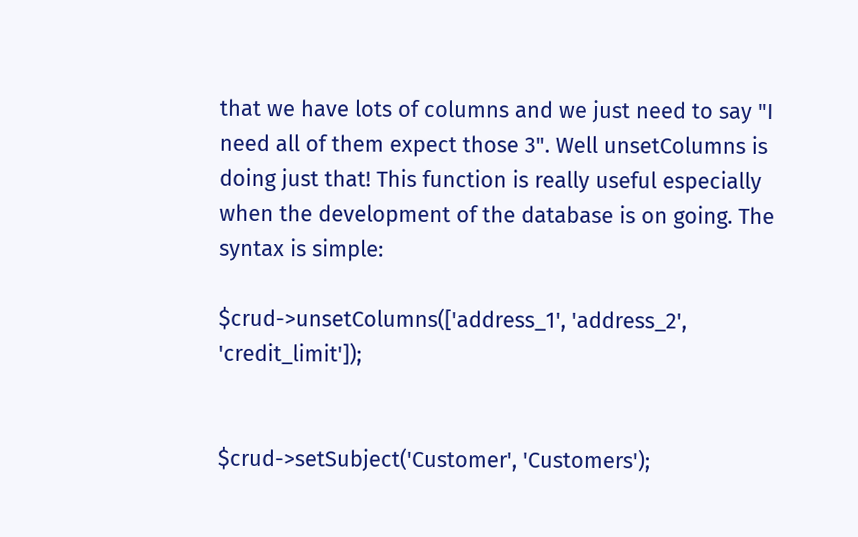that we have lots of columns and we just need to say "I need all of them expect those 3". Well unsetColumns is doing just that! This function is really useful especially when the development of the database is on going. The syntax is simple:

$crud->unsetColumns(['address_1', 'address_2', 'credit_limit']);


$crud->setSubject('Customer', 'Customers');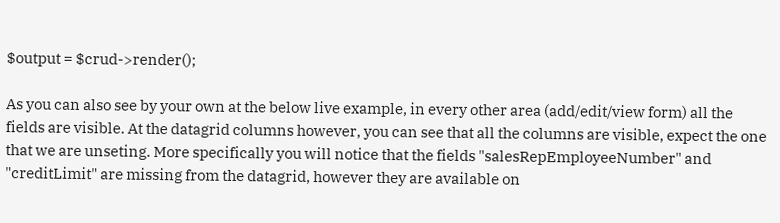$output = $crud->render();

As you can also see by your own at the below live example, in every other area (add/edit/view form) all the fields are visible. At the datagrid columns however, you can see that all the columns are visible, expect the one that we are unseting. More specifically you will notice that the fields "salesRepEmployeeNumber" and "creditLimit" are missing from the datagrid, however they are available on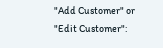"Add Customer" or "Edit Customer":